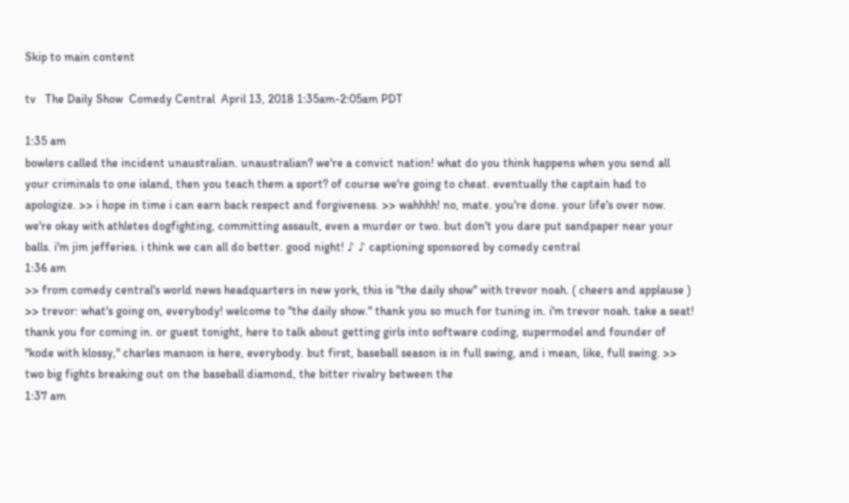Skip to main content

tv   The Daily Show  Comedy Central  April 13, 2018 1:35am-2:05am PDT

1:35 am
bowlers called the incident unaustralian. unaustralian? we're a convict nation! what do you think happens when you send all your criminals to one island, then you teach them a sport? of course we're going to cheat. eventually the captain had to apologize. >> i hope in time i can earn back respect and forgiveness. >> wahhhh! no, mate. you're done. your life's over now. we're okay with athletes dogfighting, committing assault, even a murder or two. but don't you dare put sandpaper near your balls. i'm jim jefferies. i think we can all do better. good night! ♪ ♪ captioning sponsored by comedy central
1:36 am
>> from comedy central's world news headquarters in new york, this is "the daily show" with trevor noah. ( cheers and applause ) >> trevor: what's going on, everybody! welcome to "the daily show." thank you so much for tuning in. i'm trevor noah. take a seat! thank you for coming in. or guest tonight, here to talk about getting girls into software coding, supermodel and founder of "kode with klossy," charles manson is here, everybody. but first, baseball season is in full swing, and i mean, like, full swing. >> two big fights breaking out on the baseball diamond, the bitter rivalry between the
1:37 am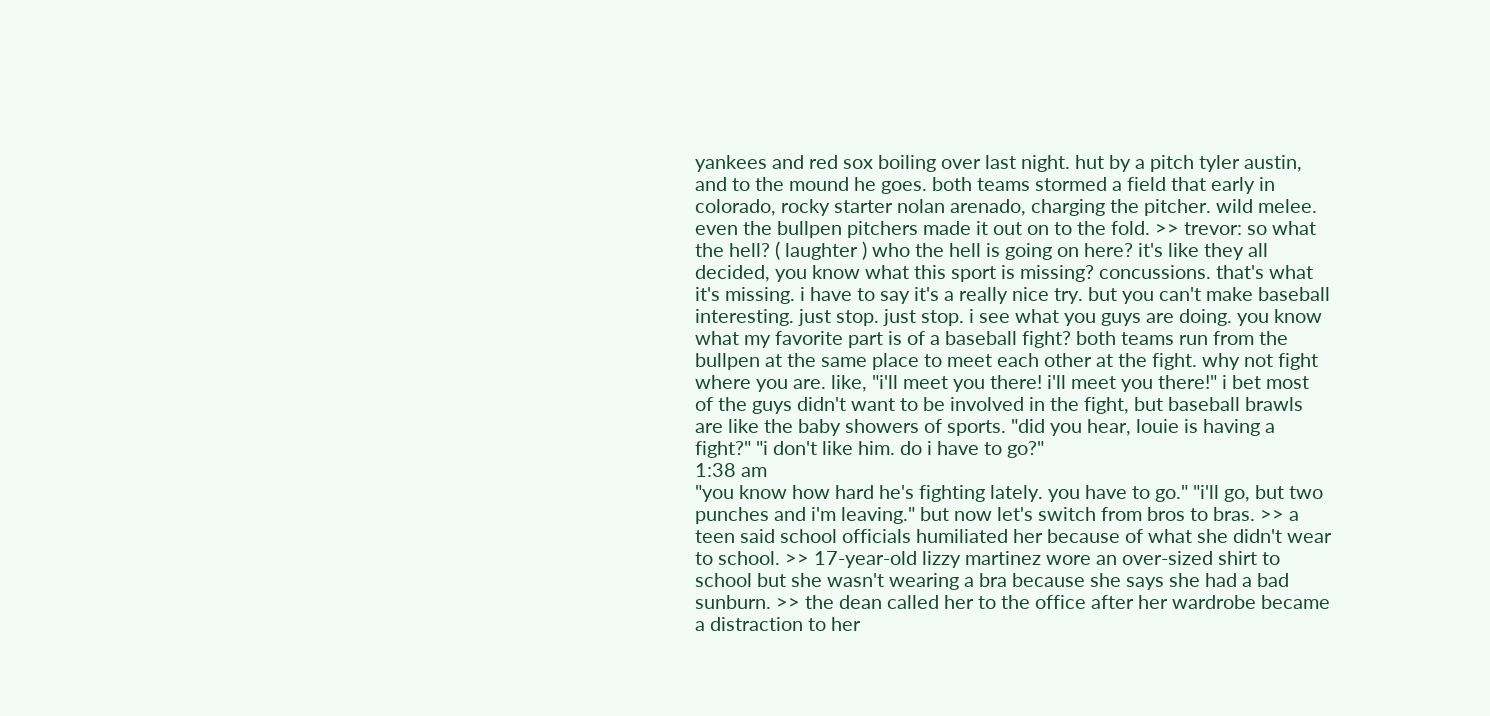yankees and red sox boiling over last night. hut by a pitch tyler austin, and to the mound he goes. both teams stormed a field that early in colorado, rocky starter nolan arenado, charging the pitcher. wild melee. even the bullpen pitchers made it out on to the fold. >> trevor: so what the hell? ( laughter ) who the hell is going on here? it's like they all decided, you know what this sport is missing? concussions. that's what it's missing. i have to say it's a really nice try. but you can't make baseball interesting. just stop. just stop. i see what you guys are doing. you know what my favorite part is of a baseball fight? both teams run from the bullpen at the same place to meet each other at the fight. why not fight where you are. like, "i'll meet you there! i'll meet you there!" i bet most of the guys didn't want to be involved in the fight, but baseball brawls are like the baby showers of sports. "did you hear, louie is having a fight?" "i don't like him. do i have to go?"
1:38 am
"you know how hard he's fighting lately. you have to go." "i'll go, but two punches and i'm leaving." but now let's switch from bros to bras. >> a teen said school officials humiliated her because of what she didn't wear to school. >> 17-year-old lizzy martinez wore an over-sized shirt to school but she wasn't wearing a bra because she says she had a bad sunburn. >> the dean called her to the office after her wardrobe became a distraction to her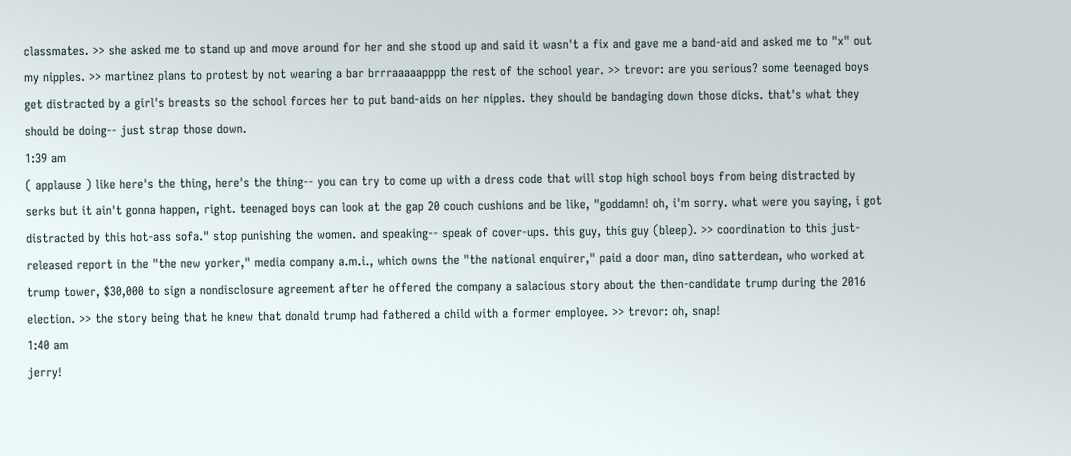classmates. >> she asked me to stand up and move around for her and she stood up and said it wasn't a fix and gave me a band-aid and asked me to "x" out my nipples. >> martinez plans to protest by not wearing a bar brrraaaaapppp the rest of the school year. >> trevor: are you serious? some teenaged boys get distracted by a girl's breasts so the school forces her to put band-aids on her nipples. they should be bandaging down those dicks. that's what they should be doing-- just strap those down.
1:39 am
( applause ) like here's the thing, here's the thing-- you can try to come up with a dress code that will stop high school boys from being distracted by serks but it ain't gonna happen, right. teenaged boys can look at the gap 20 couch cushions and be like, "goddamn! oh, i'm sorry. what were you saying, i got distracted by this hot-ass sofa." stop punishing the women. and speaking-- speak of cover-ups. this guy, this guy (bleep). >> coordination to this just-released report in the "the new yorker," media company a.m.i., which owns the "the national enquirer," paid a door man, dino satterdean, who worked at trump tower, $30,000 to sign a nondisclosure agreement after he offered the company a salacious story about the then-candidate trump during the 2016 election. >> the story being that he knew that donald trump had fathered a child with a former employee. >> trevor: oh, snap!
1:40 am
jerry!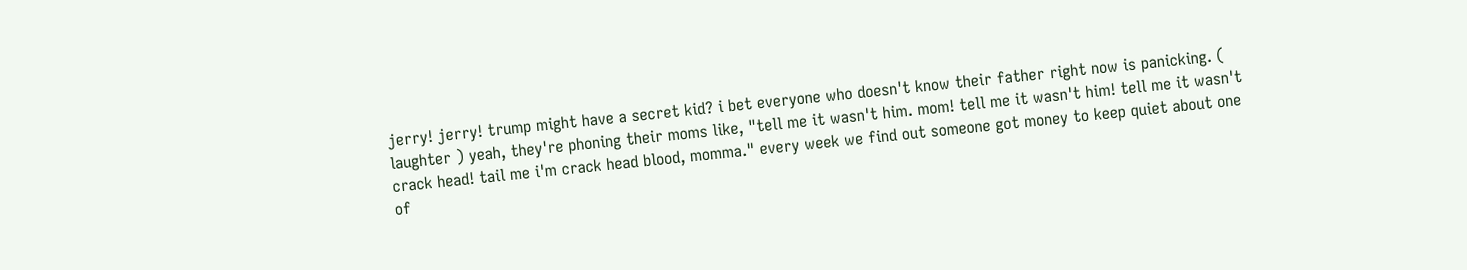jerry! jerry! trump might have a secret kid? i bet everyone who doesn't know their father right now is panicking. ( laughter ) yeah, they're phoning their moms like, "tell me it wasn't him. mom! tell me it wasn't him! tell me it wasn't crack head! tail me i'm crack head blood, momma." every week we find out someone got money to keep quiet about one of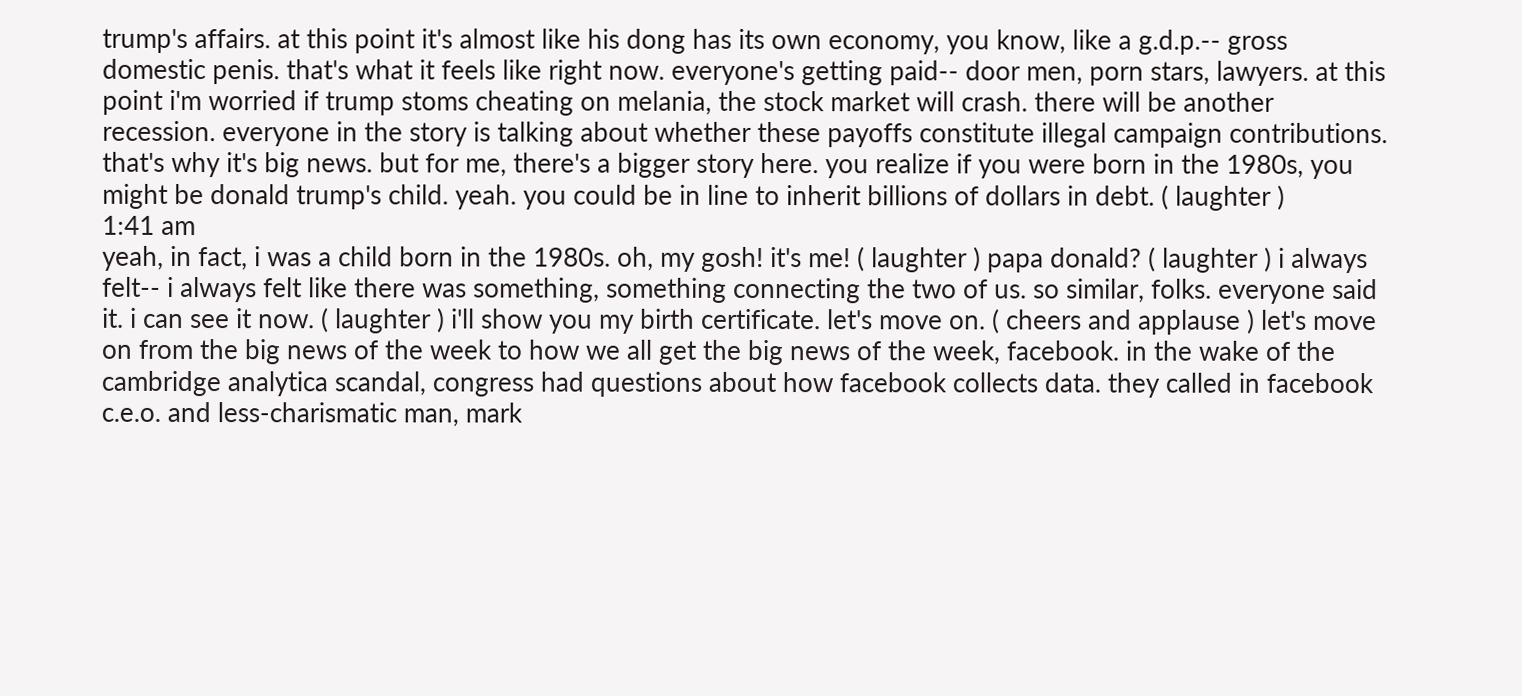trump's affairs. at this point it's almost like his dong has its own economy, you know, like a g.d.p.-- gross domestic penis. that's what it feels like right now. everyone's getting paid-- door men, porn stars, lawyers. at this point i'm worried if trump stoms cheating on melania, the stock market will crash. there will be another recession. everyone in the story is talking about whether these payoffs constitute illegal campaign contributions. that's why it's big news. but for me, there's a bigger story here. you realize if you were born in the 1980s, you might be donald trump's child. yeah. you could be in line to inherit billions of dollars in debt. ( laughter )
1:41 am
yeah, in fact, i was a child born in the 1980s. oh, my gosh! it's me! ( laughter ) papa donald? ( laughter ) i always felt-- i always felt like there was something, something connecting the two of us. so similar, folks. everyone said it. i can see it now. ( laughter ) i'll show you my birth certificate. let's move on. ( cheers and applause ) let's move on from the big news of the week to how we all get the big news of the week, facebook. in the wake of the cambridge analytica scandal, congress had questions about how facebook collects data. they called in facebook c.e.o. and less-charismatic man, mark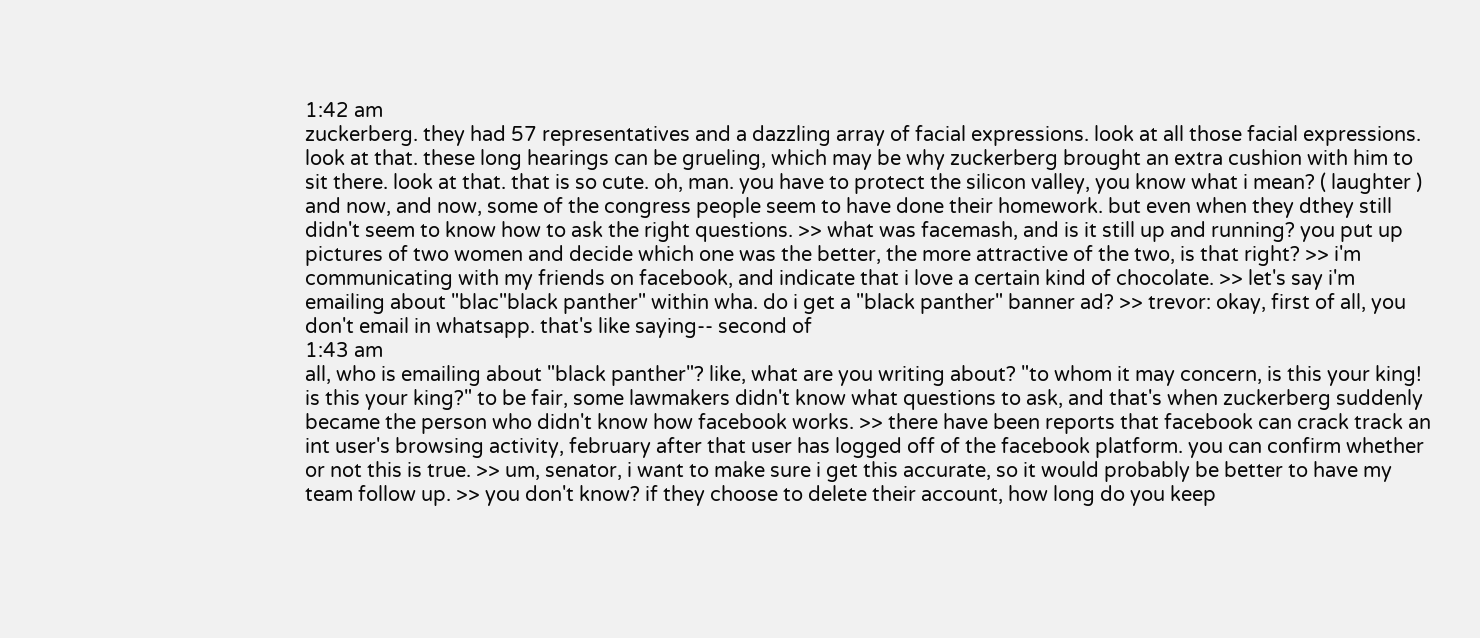1:42 am
zuckerberg. they had 57 representatives and a dazzling array of facial expressions. look at all those facial expressions. look at that. these long hearings can be grueling, which may be why zuckerberg brought an extra cushion with him to sit there. look at that. that is so cute. oh, man. you have to protect the silicon valley, you know what i mean? ( laughter ) and now, and now, some of the congress people seem to have done their homework. but even when they dthey still didn't seem to know how to ask the right questions. >> what was facemash, and is it still up and running? you put up pictures of two women and decide which one was the better, the more attractive of the two, is that right? >> i'm communicating with my friends on facebook, and indicate that i love a certain kind of chocolate. >> let's say i'm emailing about "blac"black panther" within wha. do i get a "black panther" banner ad? >> trevor: okay, first of all, you don't email in whatsapp. that's like saying-- second of
1:43 am
all, who is emailing about "black panther"? like, what are you writing about? "to whom it may concern, is this your king! is this your king?" to be fair, some lawmakers didn't know what questions to ask, and that's when zuckerberg suddenly became the person who didn't know how facebook works. >> there have been reports that facebook can crack track an int user's browsing activity, february after that user has logged off of the facebook platform. you can confirm whether or not this is true. >> um, senator, i want to make sure i get this accurate, so it would probably be better to have my team follow up. >> you don't know? if they choose to delete their account, how long do you keep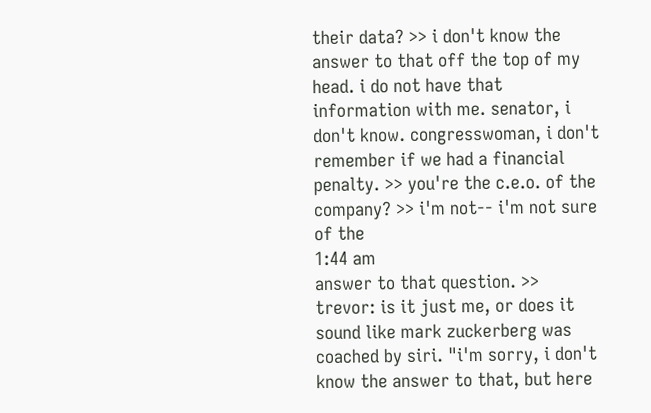their data? >> i don't know the answer to that off the top of my head. i do not have that information with me. senator, i don't know. congresswoman, i don't remember if we had a financial penalty. >> you're the c.e.o. of the company? >> i'm not-- i'm not sure of the
1:44 am
answer to that question. >> trevor: is it just me, or does it sound like mark zuckerberg was coached by siri. "i'm sorry, i don't know the answer to that, but here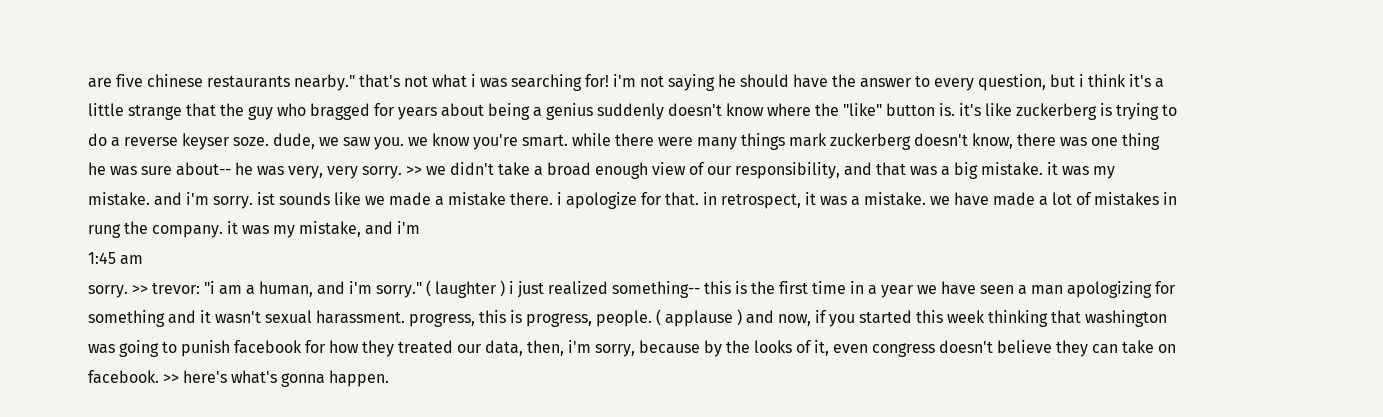are five chinese restaurants nearby." that's not what i was searching for! i'm not saying he should have the answer to every question, but i think it's a little strange that the guy who bragged for years about being a genius suddenly doesn't know where the "like" button is. it's like zuckerberg is trying to do a reverse keyser soze. dude, we saw you. we know you're smart. while there were many things mark zuckerberg doesn't know, there was one thing he was sure about-- he was very, very sorry. >> we didn't take a broad enough view of our responsibility, and that was a big mistake. it was my mistake. and i'm sorry. ist sounds like we made a mistake there. i apologize for that. in retrospect, it was a mistake. we have made a lot of mistakes in rung the company. it was my mistake, and i'm
1:45 am
sorry. >> trevor: "i am a human, and i'm sorry." ( laughter ) i just realized something-- this is the first time in a year we have seen a man apologizing for something and it wasn't sexual harassment. progress, this is progress, people. ( applause ) and now, if you started this week thinking that washington was going to punish facebook for how they treated our data, then, i'm sorry, because by the looks of it, even congress doesn't believe they can take on facebook. >> here's what's gonna happen.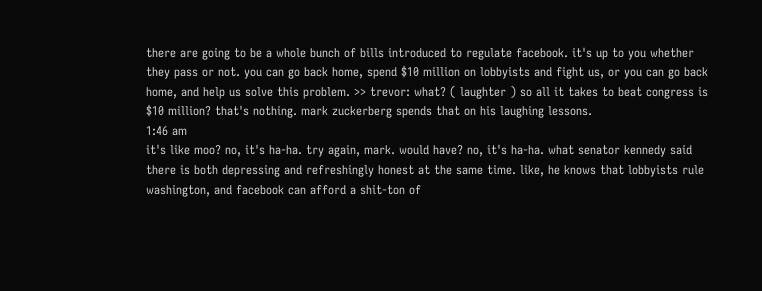there are going to be a whole bunch of bills introduced to regulate facebook. it's up to you whether they pass or not. you can go back home, spend $10 million on lobbyists and fight us, or you can go back home, and help us solve this problem. >> trevor: what? ( laughter ) so all it takes to beat congress is $10 million? that's nothing. mark zuckerberg spends that on his laughing lessons.
1:46 am
it's like moo? no, it's ha-ha. try again, mark. would have? no, it's ha-ha. what senator kennedy said there is both depressing and refreshingly honest at the same time. like, he knows that lobbyists rule washington, and facebook can afford a shit-ton of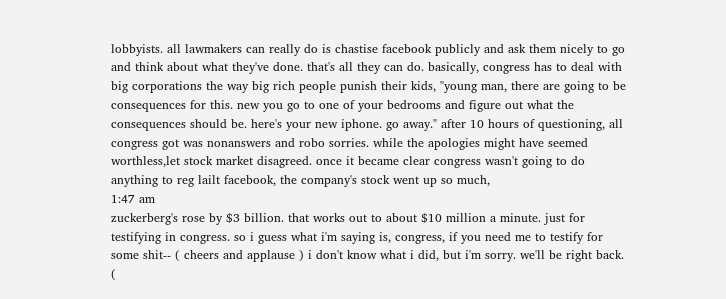lobbyists. all lawmakers can really do is chastise facebook publicly and ask them nicely to go and think about what they've done. that's all they can do. basically, congress has to deal with big corporations the way big rich people punish their kids, "young man, there are going to be consequences for this. new you go to one of your bedrooms and figure out what the consequences should be. here's your new iphone. go away." after 10 hours of questioning, all congress got was nonanswers and robo sorries. while the apologies might have seemed worthless,let stock market disagreed. once it became clear congress wasn't going to do anything to reg lailt facebook, the company's stock went up so much,
1:47 am
zuckerberg's rose by $3 billion. that works out to about $10 million a minute. just for testifying in congress. so i guess what i'm saying is, congress, if you need me to testify for some shit-- ( cheers and applause ) i don't know what i did, but i'm sorry. we'll be right back. (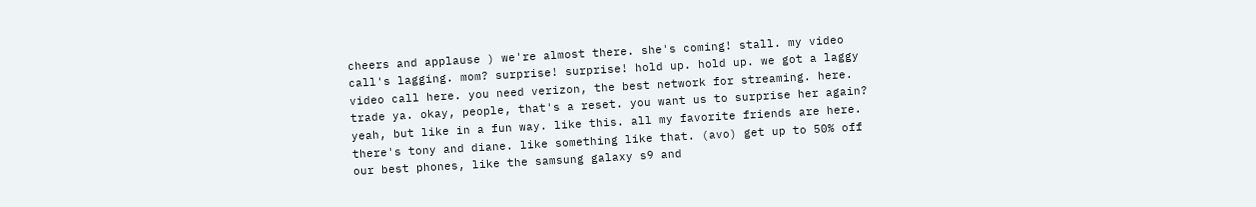cheers and applause ) we're almost there. she's coming! stall. my video call's lagging. mom? surprise! surprise! hold up. hold up. we got a laggy video call here. you need verizon, the best network for streaming. here. trade ya. okay, people, that's a reset. you want us to surprise her again? yeah, but like in a fun way. like this. all my favorite friends are here. there's tony and diane. like something like that. (avo) get up to 50% off our best phones, like the samsung galaxy s9 and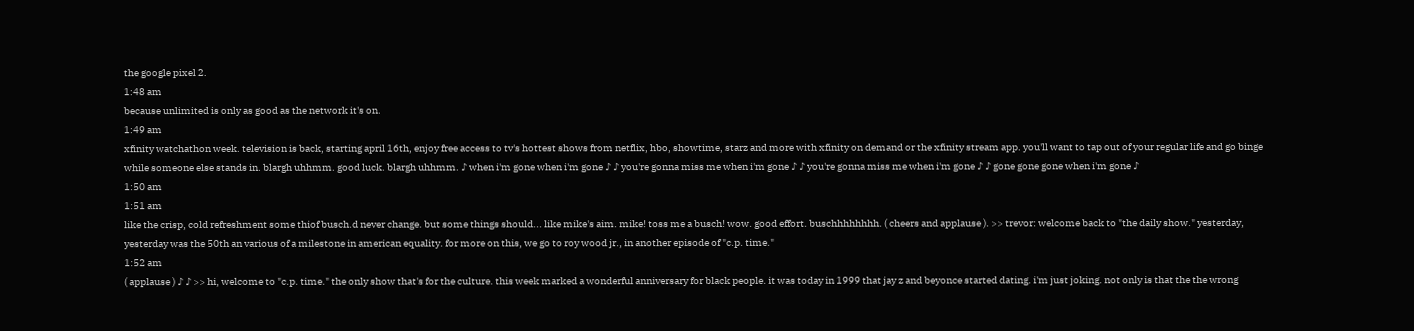the google pixel 2.
1:48 am
because unlimited is only as good as the network it's on.
1:49 am
xfinity watchathon week. television is back, starting april 16th, enjoy free access to tv's hottest shows from netflix, hbo, showtime, starz and more with xfinity on demand or the xfinity stream app. you'll want to tap out of your regular life and go binge while someone else stands in. blargh uhhmm. good luck. blargh uhhmm. ♪ when i'm gone when i'm gone ♪ ♪ you're gonna miss me when i'm gone ♪ ♪ you're gonna miss me when i'm gone ♪ ♪ gone gone gone when i'm gone ♪
1:50 am
1:51 am
like the crisp, cold refreshment some thiof busch.d never change. but some things should... like mike's aim. mike! toss me a busch! wow. good effort. buschhhhhhhh. ( cheers and applause ). >> trevor: welcome back to "the daily show." yesterday, yesterday was the 50th an various of a milestone in american equality. for more on this, we go to roy wood jr., in another episode of "c.p. time."
1:52 am
( applause ) ♪ ♪ >> hi, welcome to "c.p. time." the only show that's for the culture. this week marked a wonderful anniversary for black people. it was today in 1999 that jay z and beyonce started dating. i'm just joking. not only is that the the wrong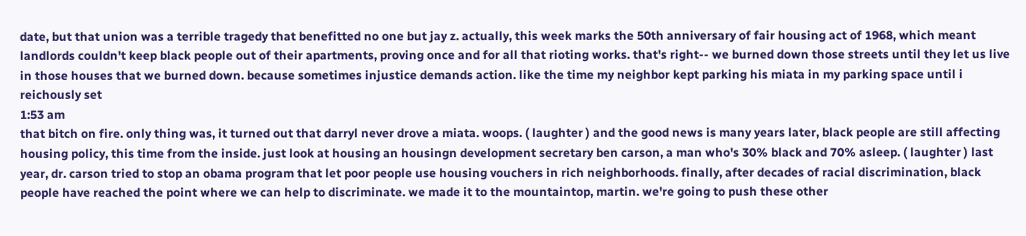date, but that union was a terrible tragedy that benefitted no one but jay z. actually, this week marks the 50th anniversary of fair housing act of 1968, which meant landlords couldn't keep black people out of their apartments, proving once and for all that rioting works. that's right-- we burned down those streets until they let us live in those houses that we burned down. because sometimes injustice demands action. like the time my neighbor kept parking his miata in my parking space until i reichously set
1:53 am
that bitch on fire. only thing was, it turned out that darryl never drove a miata. woops. ( laughter ) and the good news is many years later, black people are still affecting housing policy, this time from the inside. just look at housing an housingn development secretary ben carson, a man who's 30% black and 70% asleep. ( laughter ) last year, dr. carson tried to stop an obama program that let poor people use housing vouchers in rich neighborhoods. finally, after decades of racial discrimination, black people have reached the point where we can help to discriminate. we made it to the mountaintop, martin. we're going to push these other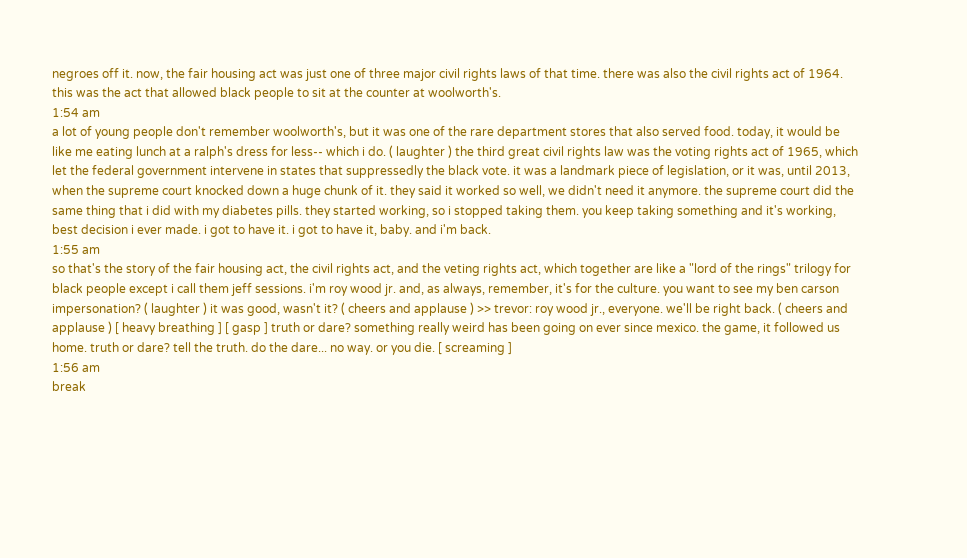negroes off it. now, the fair housing act was just one of three major civil rights laws of that time. there was also the civil rights act of 1964. this was the act that allowed black people to sit at the counter at woolworth's.
1:54 am
a lot of young people don't remember woolworth's, but it was one of the rare department stores that also served food. today, it would be like me eating lunch at a ralph's dress for less-- which i do. ( laughter ) the third great civil rights law was the voting rights act of 1965, which let the federal government intervene in states that suppressedly the black vote. it was a landmark piece of legislation, or it was, until 2013, when the supreme court knocked down a huge chunk of it. they said it worked so well, we didn't need it anymore. the supreme court did the same thing that i did with my diabetes pills. they started working, so i stopped taking them. you keep taking something and it's working, best decision i ever made. i got to have it. i got to have it, baby. and i'm back.
1:55 am
so that's the story of the fair housing act, the civil rights act, and the veting rights act, which together are like a "lord of the rings" trilogy for black people except i call them jeff sessions. i'm roy wood jr. and, as always, remember, it's for the culture. you want to see my ben carson impersonation? ( laughter ) it was good, wasn't it? ( cheers and applause ) >> trevor: roy wood jr., everyone. we'll be right back. ( cheers and applause ) [ heavy breathing ] [ gasp ] truth or dare? something really weird has been going on ever since mexico. the game, it followed us home. truth or dare? tell the truth. do the dare... no way. or you die. [ screaming ]
1:56 am
break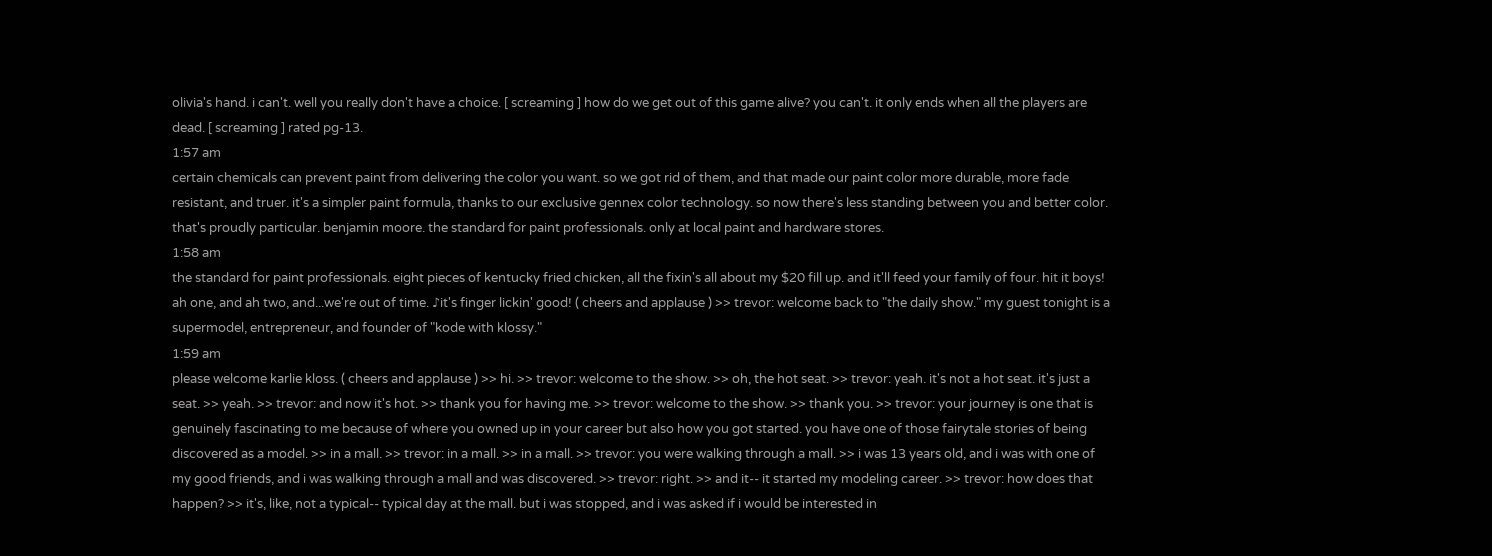olivia's hand. i can't. well you really don't have a choice. [ screaming ] how do we get out of this game alive? you can't. it only ends when all the players are dead. [ screaming ] rated pg-13.
1:57 am
certain chemicals can prevent paint from delivering the color you want. so we got rid of them, and that made our paint color more durable, more fade resistant, and truer. it's a simpler paint formula, thanks to our exclusive gennex color technology. so now there's less standing between you and better color. that's proudly particular. benjamin moore. the standard for paint professionals. only at local paint and hardware stores.
1:58 am
the standard for paint professionals. eight pieces of kentucky fried chicken, all the fixin's all about my $20 fill up. and it'll feed your family of four. hit it boys! ah one, and ah two, and...we're out of time. ♪it's finger lickin' good! ( cheers and applause ) >> trevor: welcome back to "the daily show." my guest tonight is a supermodel, entrepreneur, and founder of "kode with klossy."
1:59 am
please welcome karlie kloss. ( cheers and applause ) >> hi. >> trevor: welcome to the show. >> oh, the hot seat. >> trevor: yeah. it's not a hot seat. it's just a seat. >> yeah. >> trevor: and now it's hot. >> thank you for having me. >> trevor: welcome to the show. >> thank you. >> trevor: your journey is one that is genuinely fascinating to me because of where you owned up in your career but also how you got started. you have one of those fairytale stories of being discovered as a model. >> in a mall. >> trevor: in a mall. >> in a mall. >> trevor: you were walking through a mall. >> i was 13 years old, and i was with one of my good friends, and i was walking through a mall and was discovered. >> trevor: right. >> and it-- it started my modeling career. >> trevor: how does that happen? >> it's, like, not a typical-- typical day at the mall. but i was stopped, and i was asked if i would be interested in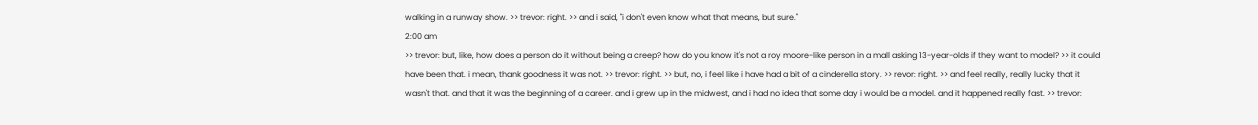walking in a runway show. >> trevor: right. >> and i said, "i don't even know what that means, but sure."
2:00 am
>> trevor: but, like, how does a person do it without being a creep? how do you know it's not a roy moore-like person in a mall asking 13-year-olds if they want to model? >> it could have been that. i mean, thank goodness it was not. >> trevor: right. >> but, no, i feel like i have had a bit of a cinderella story. >> revor: right. >> and feel really, really lucky that it wasn't that. and that it was the beginning of a career. and i grew up in the midwest, and i had no idea that some day i would be a model. and it happened really fast. >> trevor: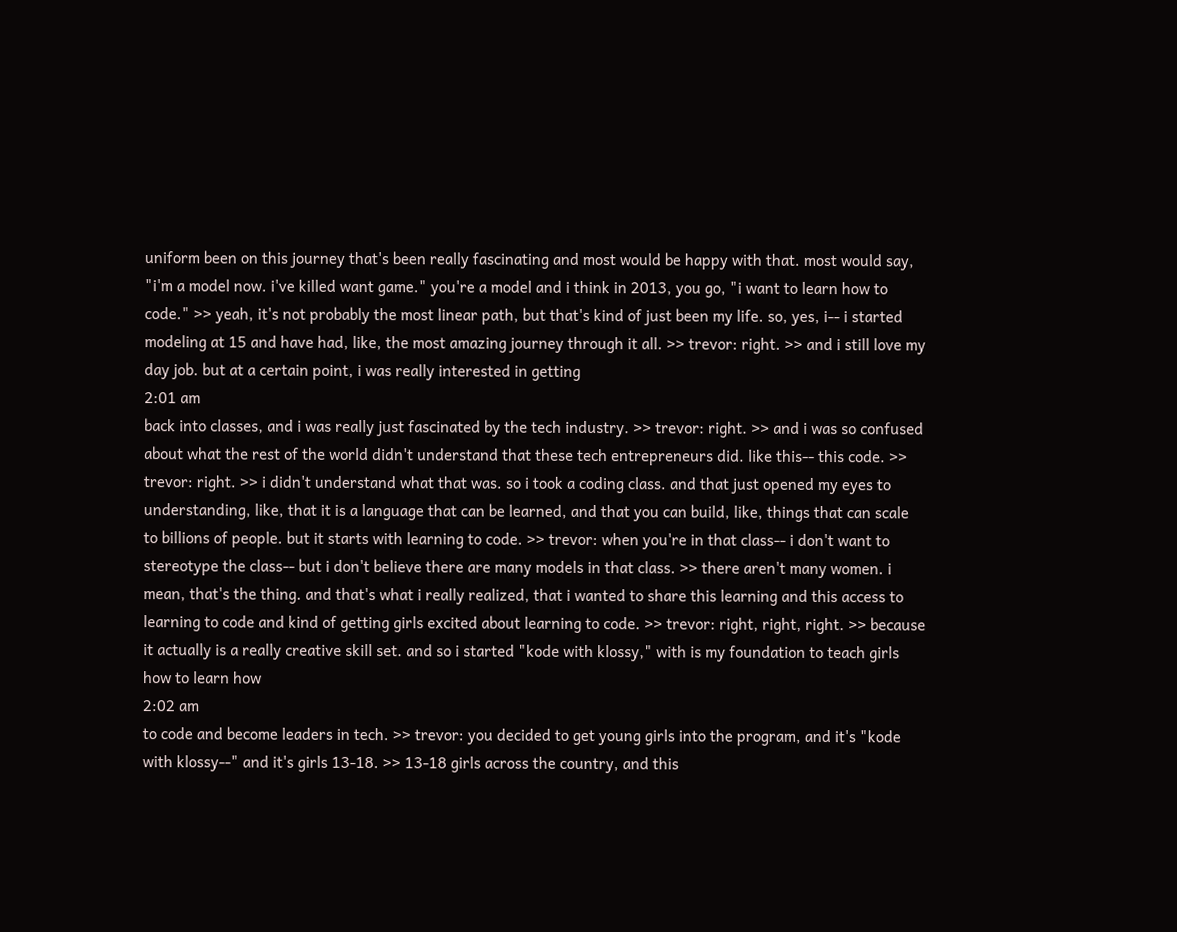uniform been on this journey that's been really fascinating and most would be happy with that. most would say, "i'm a model now. i've killed want game." you're a model and i think in 2013, you go, "i want to learn how to code." >> yeah, it's not probably the most linear path, but that's kind of just been my life. so, yes, i-- i started modeling at 15 and have had, like, the most amazing journey through it all. >> trevor: right. >> and i still love my day job. but at a certain point, i was really interested in getting
2:01 am
back into classes, and i was really just fascinated by the tech industry. >> trevor: right. >> and i was so confused about what the rest of the world didn't understand that these tech entrepreneurs did. like this-- this code. >> trevor: right. >> i didn't understand what that was. so i took a coding class. and that just opened my eyes to understanding, like, that it is a language that can be learned, and that you can build, like, things that can scale to billions of people. but it starts with learning to code. >> trevor: when you're in that class-- i don't want to stereotype the class-- but i don't believe there are many models in that class. >> there aren't many women. i mean, that's the thing. and that's what i really realized, that i wanted to share this learning and this access to learning to code and kind of getting girls excited about learning to code. >> trevor: right, right, right. >> because it actually is a really creative skill set. and so i started "kode with klossy," with is my foundation to teach girls how to learn how
2:02 am
to code and become leaders in tech. >> trevor: you decided to get young girls into the program, and it's "kode with klossy--" and it's girls 13-18. >> 13-18 girls across the country, and this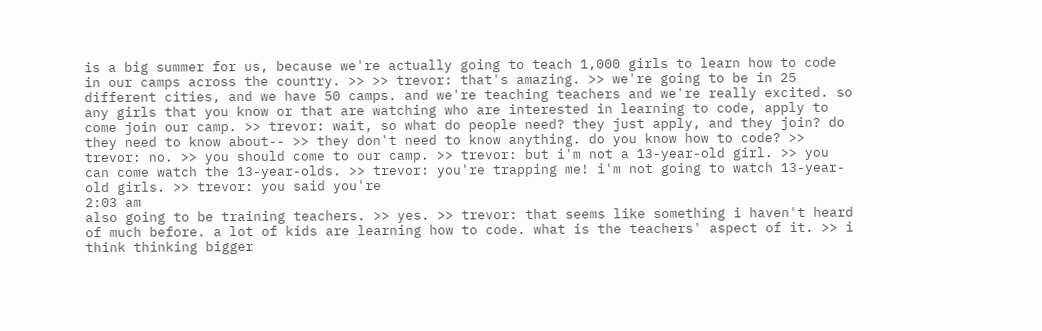is a big summer for us, because we're actually going to teach 1,000 girls to learn how to code in our camps across the country. >> >> trevor: that's amazing. >> we're going to be in 25 different cities, and we have 50 camps. and we're teaching teachers and we're really excited. so any girls that you know or that are watching who are interested in learning to code, apply to come join our camp. >> trevor: wait, so what do people need? they just apply, and they join? do they need to know about-- >> they don't need to know anything. do you know how to code? >> trevor: no. >> you should come to our camp. >> trevor: but i'm not a 13-year-old girl. >> you can come watch the 13-year-olds. >> trevor: you're trapping me! i'm not going to watch 13-year-old girls. >> trevor: you said you're
2:03 am
also going to be training teachers. >> yes. >> trevor: that seems like something i haven't heard of much before. a lot of kids are learning how to code. what is the teachers' aspect of it. >> i think thinking bigger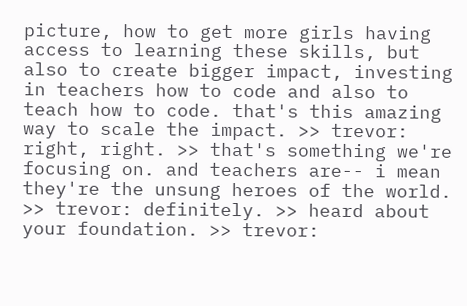picture, how to get more girls having access to learning these skills, but also to create bigger impact, investing in teachers how to code and also to teach how to code. that's this amazing way to scale the impact. >> trevor: right, right. >> that's something we're focusing on. and teachers are-- i mean they're the unsung heroes of the world. >> trevor: definitely. >> heard about your foundation. >> trevor: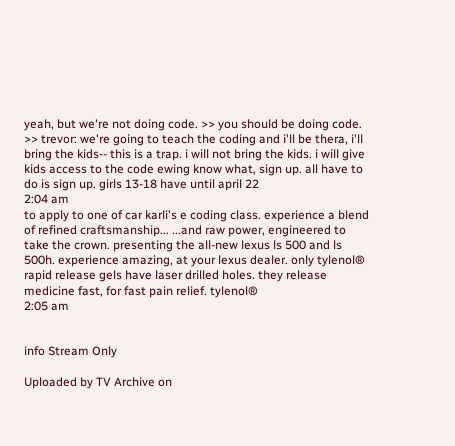yeah, but we're not doing code. >> you should be doing code. >> trevor: we're going to teach the coding and i'll be thera, i'll bring the kids-- this is a trap. i will not bring the kids. i will give kids access to the code ewing know what, sign up. all have to do is sign up. girls 13-18 have until april 22
2:04 am
to apply to one of car karli's e coding class. experience a blend of refined craftsmanship... ...and raw power, engineered to take the crown. presenting the all-new lexus ls 500 and ls 500h. experience amazing, at your lexus dealer. only tylenol® rapid release gels have laser drilled holes. they release medicine fast, for fast pain relief. tylenol®
2:05 am


info Stream Only

Uploaded by TV Archive on